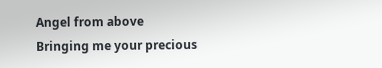Angel from above
Bringing me your precious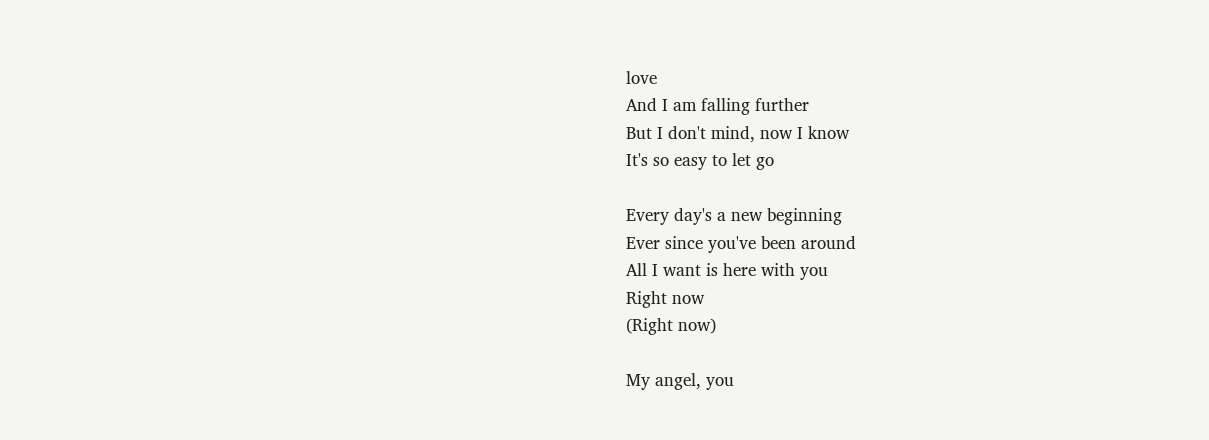love
And I am falling further
But I don't mind, now I know
It's so easy to let go

Every day's a new beginning
Ever since you've been around
All I want is here with you
Right now
(Right now)

My angel, you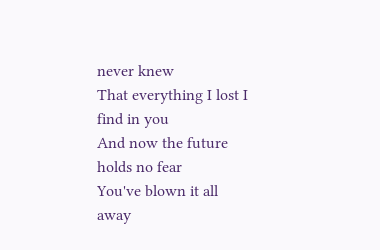never knew
That everything I lost I find in you
And now the future holds no fear
You've blown it all away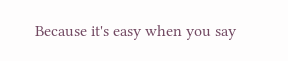Because it's easy when you say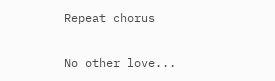Repeat chorus

No other love...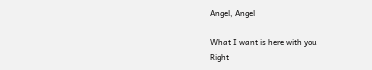Angel, Angel

What I want is here with you
Right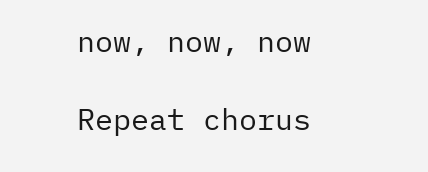now, now, now

Repeat chorus